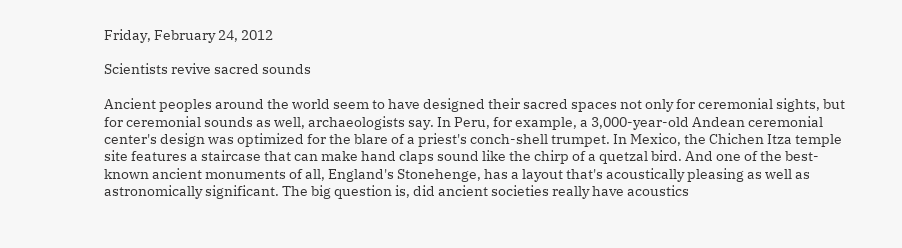Friday, February 24, 2012

Scientists revive sacred sounds

Ancient peoples around the world seem to have designed their sacred spaces not only for ceremonial sights, but for ceremonial sounds as well, archaeologists say. In Peru, for example, a 3,000-year-old Andean ceremonial center's design was optimized for the blare of a priest's conch-shell trumpet. In Mexico, the Chichen Itza temple site features a staircase that can make hand claps sound like the chirp of a quetzal bird. And one of the best-known ancient monuments of all, England's Stonehenge, has a layout that's acoustically pleasing as well as astronomically significant. The big question is, did ancient societies really have acoustics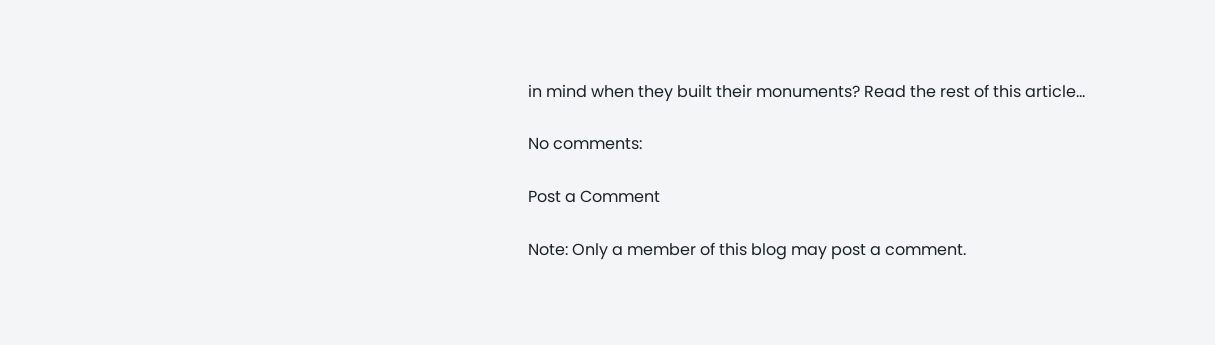in mind when they built their monuments? Read the rest of this article...

No comments:

Post a Comment

Note: Only a member of this blog may post a comment.